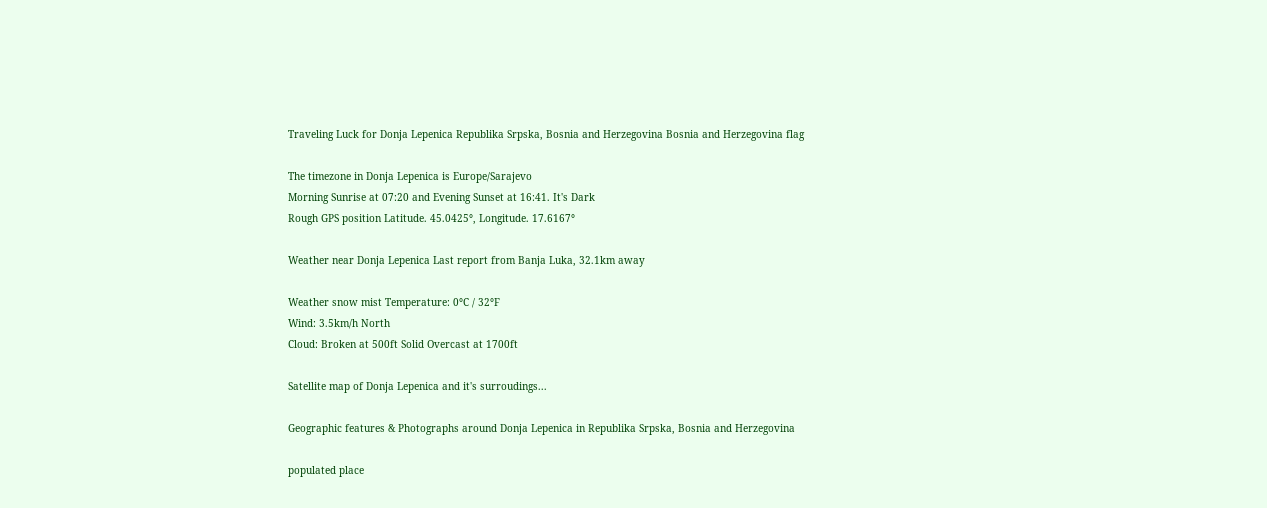Traveling Luck for Donja Lepenica Republika Srpska, Bosnia and Herzegovina Bosnia and Herzegovina flag

The timezone in Donja Lepenica is Europe/Sarajevo
Morning Sunrise at 07:20 and Evening Sunset at 16:41. It's Dark
Rough GPS position Latitude. 45.0425°, Longitude. 17.6167°

Weather near Donja Lepenica Last report from Banja Luka, 32.1km away

Weather snow mist Temperature: 0°C / 32°F
Wind: 3.5km/h North
Cloud: Broken at 500ft Solid Overcast at 1700ft

Satellite map of Donja Lepenica and it's surroudings...

Geographic features & Photographs around Donja Lepenica in Republika Srpska, Bosnia and Herzegovina

populated place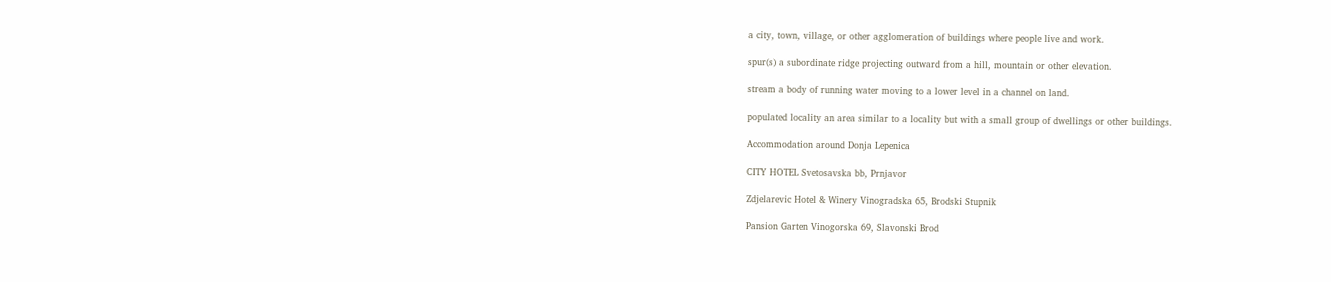a city, town, village, or other agglomeration of buildings where people live and work.

spur(s) a subordinate ridge projecting outward from a hill, mountain or other elevation.

stream a body of running water moving to a lower level in a channel on land.

populated locality an area similar to a locality but with a small group of dwellings or other buildings.

Accommodation around Donja Lepenica

CITY HOTEL Svetosavska bb, Prnjavor

Zdjelarevic Hotel & Winery Vinogradska 65, Brodski Stupnik

Pansion Garten Vinogorska 69, Slavonski Brod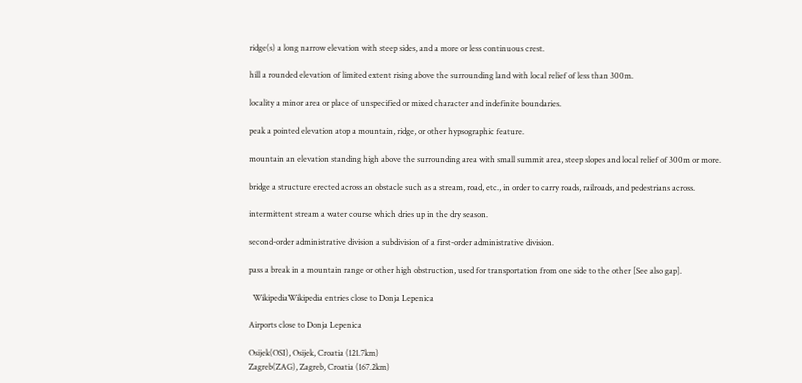ridge(s) a long narrow elevation with steep sides, and a more or less continuous crest.

hill a rounded elevation of limited extent rising above the surrounding land with local relief of less than 300m.

locality a minor area or place of unspecified or mixed character and indefinite boundaries.

peak a pointed elevation atop a mountain, ridge, or other hypsographic feature.

mountain an elevation standing high above the surrounding area with small summit area, steep slopes and local relief of 300m or more.

bridge a structure erected across an obstacle such as a stream, road, etc., in order to carry roads, railroads, and pedestrians across.

intermittent stream a water course which dries up in the dry season.

second-order administrative division a subdivision of a first-order administrative division.

pass a break in a mountain range or other high obstruction, used for transportation from one side to the other [See also gap].

  WikipediaWikipedia entries close to Donja Lepenica

Airports close to Donja Lepenica

Osijek(OSI), Osijek, Croatia (121.7km)
Zagreb(ZAG), Zagreb, Croatia (167.2km)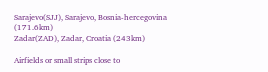Sarajevo(SJJ), Sarajevo, Bosnia-hercegovina (171.6km)
Zadar(ZAD), Zadar, Croatia (243km)

Airfields or small strips close to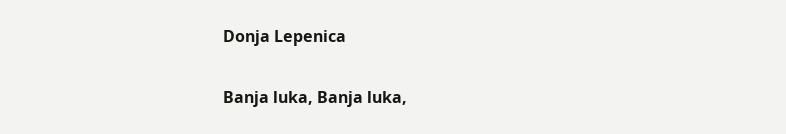Donja Lepenica

Banja luka, Banja luka,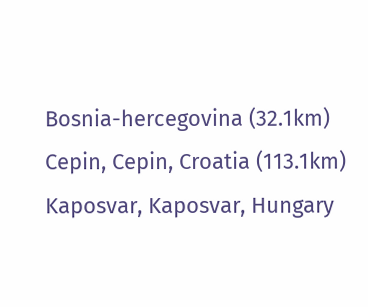Bosnia-hercegovina (32.1km)
Cepin, Cepin, Croatia (113.1km)
Kaposvar, Kaposvar, Hungary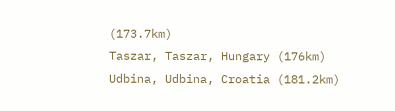(173.7km)
Taszar, Taszar, Hungary (176km)
Udbina, Udbina, Croatia (181.2km)